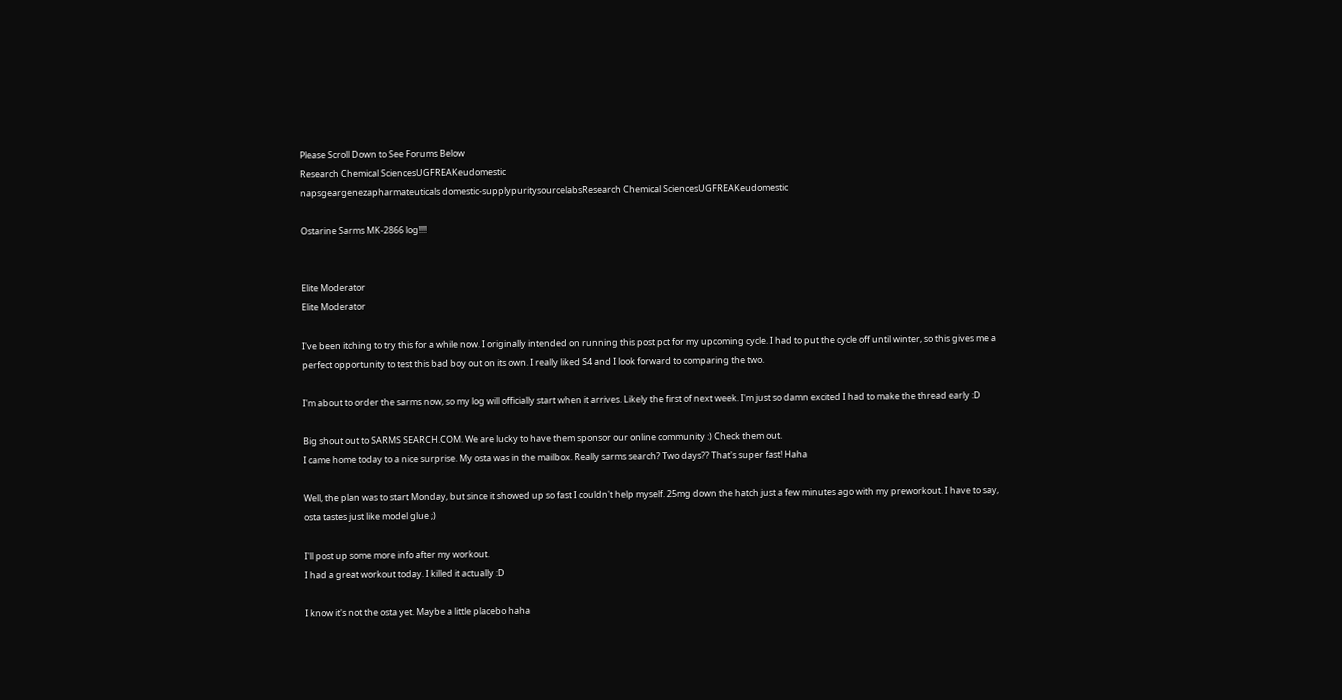Please Scroll Down to See Forums Below
Research Chemical SciencesUGFREAKeudomestic
napsgeargenezapharmateuticals domestic-supplypuritysourcelabsResearch Chemical SciencesUGFREAKeudomestic

Ostarine Sarms MK-2866 log!!!!


Elite Moderator
Elite Moderator

I've been itching to try this for a while now. I originally intended on running this post pct for my upcoming cycle. I had to put the cycle off until winter, so this gives me a perfect opportunity to test this bad boy out on its own. I really liked S4 and I look forward to comparing the two.

I'm about to order the sarms now, so my log will officially start when it arrives. Likely the first of next week. I'm just so damn excited I had to make the thread early :D

Big shout out to SARMS SEARCH.COM. We are lucky to have them sponsor our online community :) Check them out.
I came home today to a nice surprise. My osta was in the mailbox. Really sarms search? Two days?? That's super fast! Haha

Well, the plan was to start Monday, but since it showed up so fast I couldn't help myself. 25mg down the hatch just a few minutes ago with my preworkout. I have to say, osta tastes just like model glue ;)

I'll post up some more info after my workout.
I had a great workout today. I killed it actually :D

I know it's not the osta yet. Maybe a little placebo haha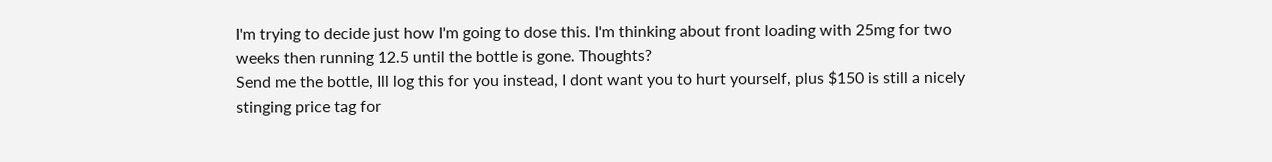I'm trying to decide just how I'm going to dose this. I'm thinking about front loading with 25mg for two weeks then running 12.5 until the bottle is gone. Thoughts?
Send me the bottle, Ill log this for you instead, I dont want you to hurt yourself, plus $150 is still a nicely stinging price tag for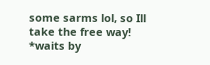some sarms lol, so Ill take the free way! *waits by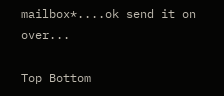mailbox*....ok send it on over...

Top Bottom